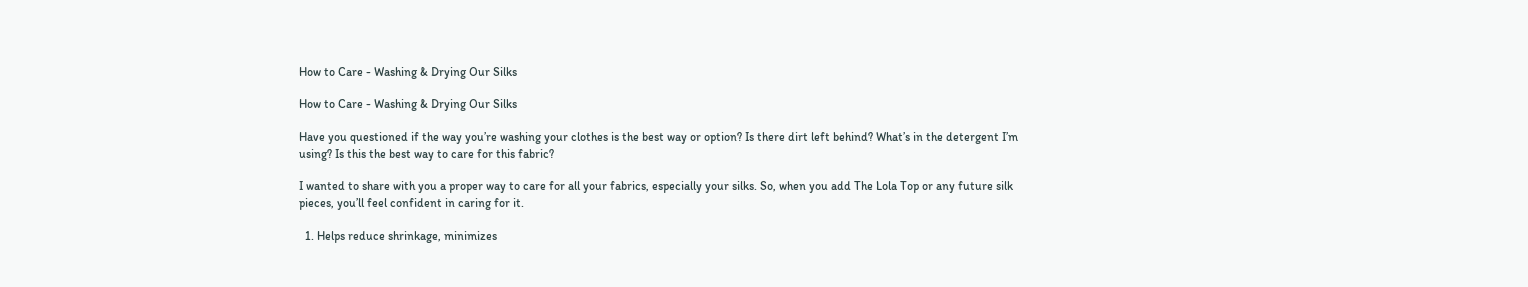How to Care - Washing & Drying Our Silks

How to Care - Washing & Drying Our Silks

Have you questioned if the way you’re washing your clothes is the best way or option? Is there dirt left behind? What’s in the detergent I’m using? Is this the best way to care for this fabric?

I wanted to share with you a proper way to care for all your fabrics, especially your silks. So, when you add The Lola Top or any future silk pieces, you’ll feel confident in caring for it.

  1. Helps reduce shrinkage, minimizes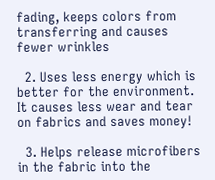fading, keeps colors from transferring and causes fewer wrinkles

  2. Uses less energy which is better for the environment. It causes less wear and tear on fabrics and saves money!

  3. Helps release microfibers in the fabric into the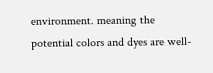environment. meaning the potential colors and dyes are well-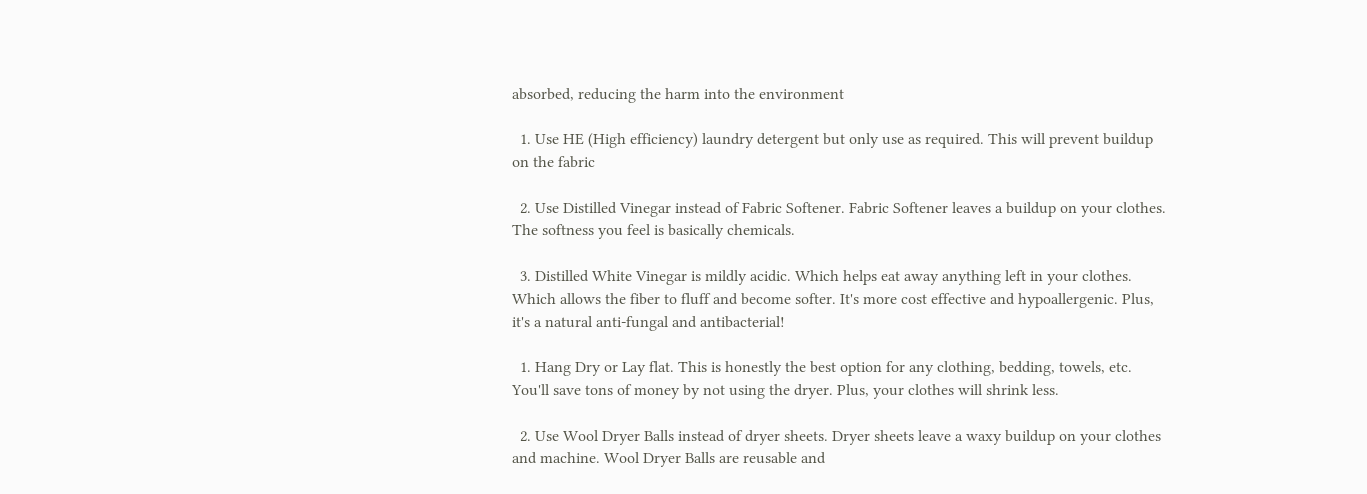absorbed, reducing the harm into the environment

  1. Use HE (High efficiency) laundry detergent but only use as required. This will prevent buildup on the fabric

  2. Use Distilled Vinegar instead of Fabric Softener. Fabric Softener leaves a buildup on your clothes. The softness you feel is basically chemicals.

  3. Distilled White Vinegar is mildly acidic. Which helps eat away anything left in your clothes. Which allows the fiber to fluff and become softer. It's more cost effective and hypoallergenic. Plus, it's a natural anti-fungal and antibacterial!

  1. Hang Dry or Lay flat. This is honestly the best option for any clothing, bedding, towels, etc. You'll save tons of money by not using the dryer. Plus, your clothes will shrink less.

  2. Use Wool Dryer Balls instead of dryer sheets. Dryer sheets leave a waxy buildup on your clothes and machine. Wool Dryer Balls are reusable and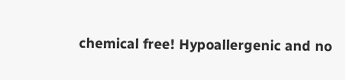chemical free! Hypoallergenic and no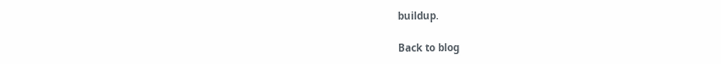buildup.

Back to blog